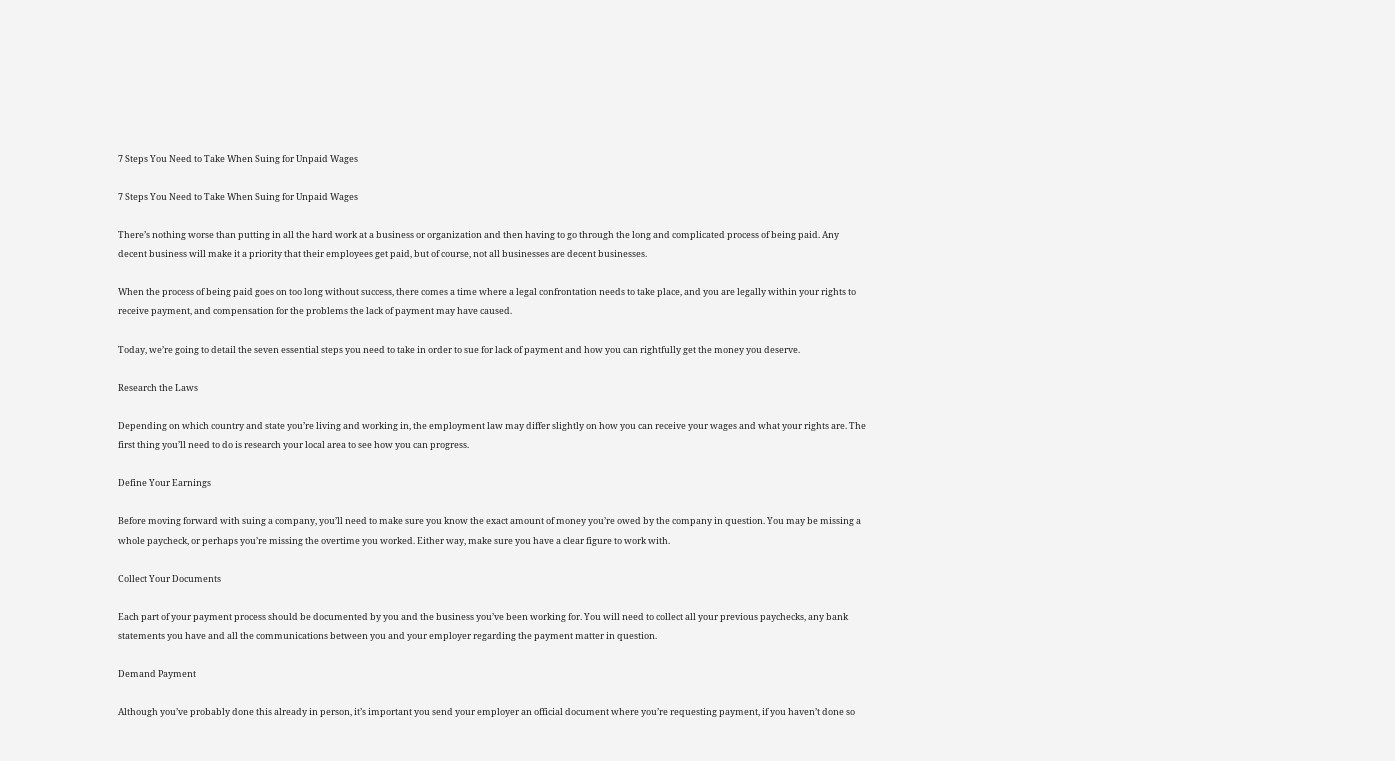7 Steps You Need to Take When Suing for Unpaid Wages

7 Steps You Need to Take When Suing for Unpaid Wages

There’s nothing worse than putting in all the hard work at a business or organization and then having to go through the long and complicated process of being paid. Any decent business will make it a priority that their employees get paid, but of course, not all businesses are decent businesses.

When the process of being paid goes on too long without success, there comes a time where a legal confrontation needs to take place, and you are legally within your rights to receive payment, and compensation for the problems the lack of payment may have caused.

Today, we’re going to detail the seven essential steps you need to take in order to sue for lack of payment and how you can rightfully get the money you deserve.

Research the Laws

Depending on which country and state you’re living and working in, the employment law may differ slightly on how you can receive your wages and what your rights are. The first thing you’ll need to do is research your local area to see how you can progress.

Define Your Earnings

Before moving forward with suing a company, you’ll need to make sure you know the exact amount of money you’re owed by the company in question. You may be missing a whole paycheck, or perhaps you’re missing the overtime you worked. Either way, make sure you have a clear figure to work with.

Collect Your Documents

Each part of your payment process should be documented by you and the business you’ve been working for. You will need to collect all your previous paychecks, any bank statements you have and all the communications between you and your employer regarding the payment matter in question.

Demand Payment

Although you’ve probably done this already in person, it’s important you send your employer an official document where you’re requesting payment, if you haven’t done so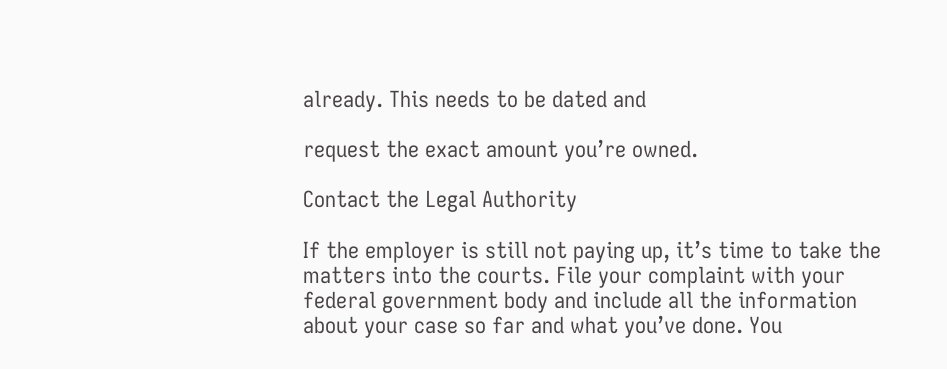already. This needs to be dated and

request the exact amount you’re owned.

Contact the Legal Authority

If the employer is still not paying up, it’s time to take the matters into the courts. File your complaint with your federal government body and include all the information about your case so far and what you’ve done. You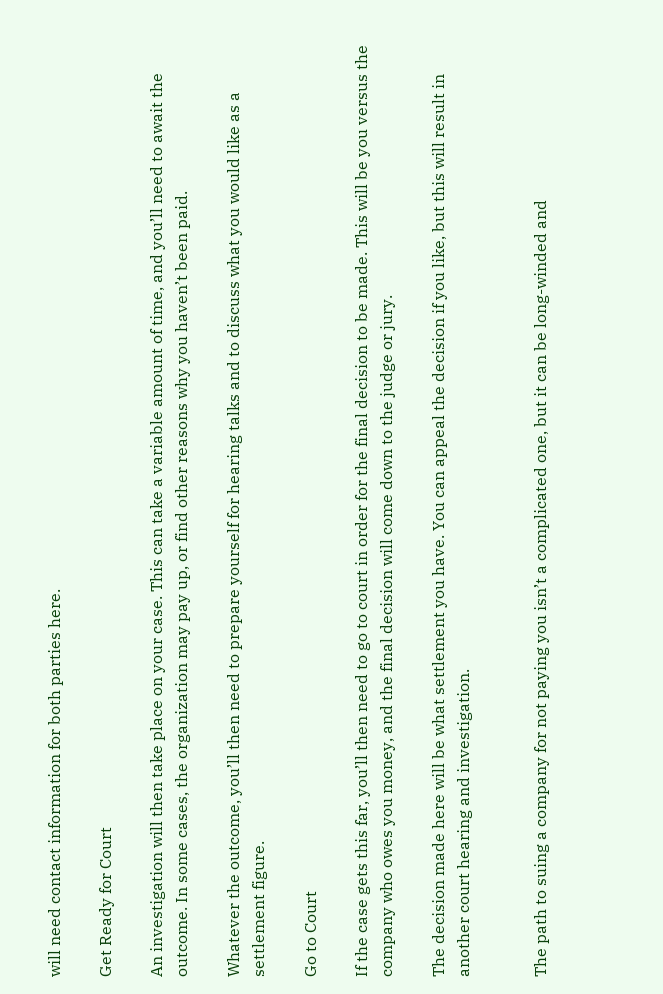will need contact information for both parties here.

Get Ready for Court

An investigation will then take place on your case. This can take a variable amount of time, and you’ll need to await the outcome. In some cases, the organization may pay up, or find other reasons why you haven’t been paid.

Whatever the outcome, you’ll then need to prepare yourself for hearing talks and to discuss what you would like as a settlement figure.

Go to Court

If the case gets this far, you’ll then need to go to court in order for the final decision to be made. This will be you versus the company who owes you money, and the final decision will come down to the judge or jury.

The decision made here will be what settlement you have. You can appeal the decision if you like, but this will result in another court hearing and investigation.


The path to suing a company for not paying you isn’t a complicated one, but it can be long-winded and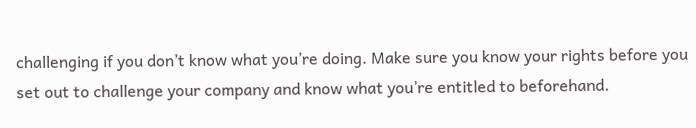challenging if you don’t know what you’re doing. Make sure you know your rights before you set out to challenge your company and know what you’re entitled to beforehand.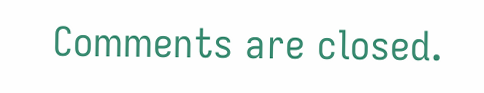Comments are closed.